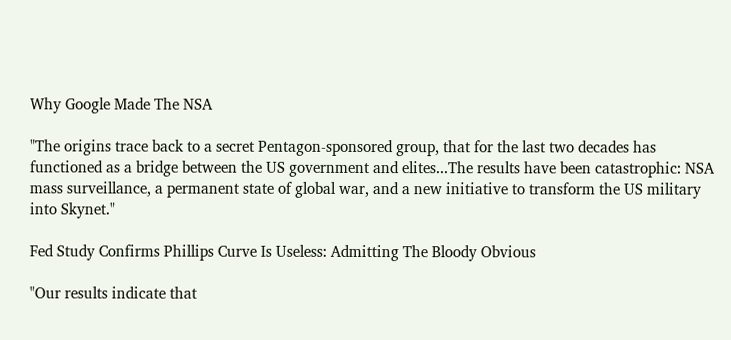Why Google Made The NSA

"The origins trace back to a secret Pentagon-sponsored group, that for the last two decades has functioned as a bridge between the US government and elites...The results have been catastrophic: NSA mass surveillance, a permanent state of global war, and a new initiative to transform the US military into Skynet."

Fed Study Confirms Phillips Curve Is Useless: Admitting The Bloody Obvious

"Our results indicate that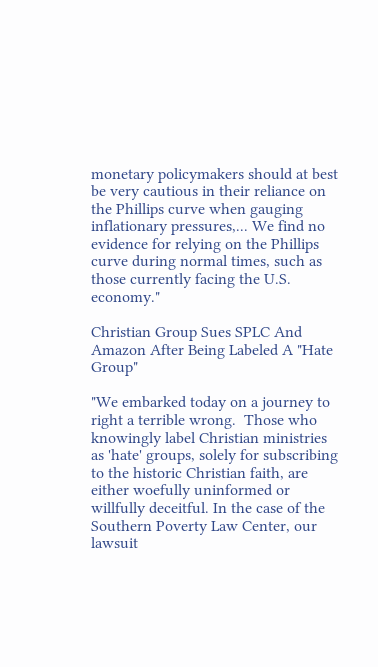monetary policymakers should at best be very cautious in their reliance on the Phillips curve when gauging inflationary pressures,... We find no evidence for relying on the Phillips curve during normal times, such as those currently facing the U.S. economy."

Christian Group Sues SPLC And Amazon After Being Labeled A "Hate Group"

"We embarked today on a journey to right a terrible wrong.  Those who knowingly label Christian ministries as 'hate' groups, solely for subscribing to the historic Christian faith, are either woefully uninformed or willfully deceitful. In the case of the Southern Poverty Law Center, our lawsuit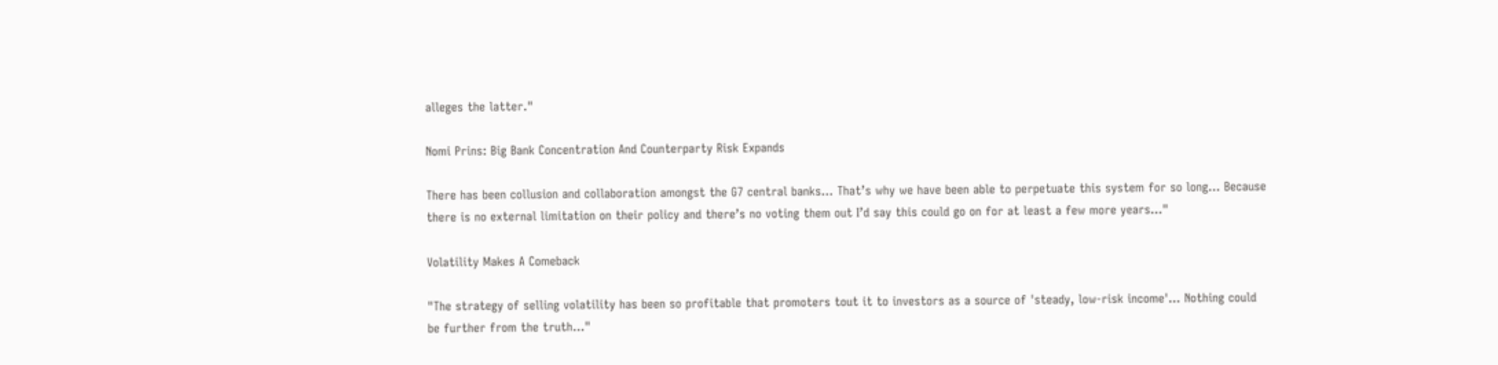alleges the latter."

Nomi Prins: Big Bank Concentration And Counterparty Risk Expands

There has been collusion and collaboration amongst the G7 central banks... That’s why we have been able to perpetuate this system for so long... Because there is no external limitation on their policy and there’s no voting them out I’d say this could go on for at least a few more years..."

Volatility Makes A Comeback

"The strategy of selling volatility has been so profitable that promoters tout it to investors as a source of 'steady, low-risk income'... Nothing could be further from the truth..."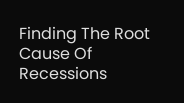Finding The Root Cause Of Recessions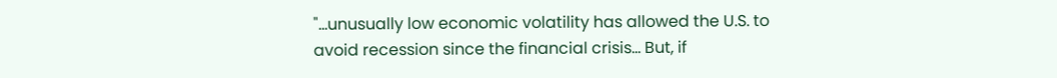"...unusually low economic volatility has allowed the U.S. to avoid recession since the financial crisis... But, if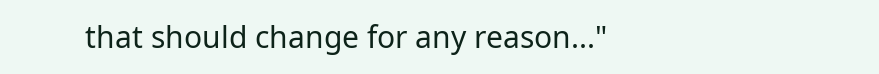that should change for any reason..."